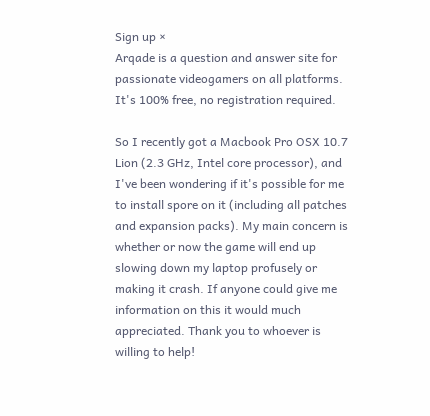Sign up ×
Arqade is a question and answer site for passionate videogamers on all platforms. It's 100% free, no registration required.

So I recently got a Macbook Pro OSX 10.7 Lion (2.3 GHz, Intel core processor), and I've been wondering if it's possible for me to install spore on it (including all patches and expansion packs). My main concern is whether or now the game will end up slowing down my laptop profusely or making it crash. If anyone could give me information on this it would much appreciated. Thank you to whoever is willing to help!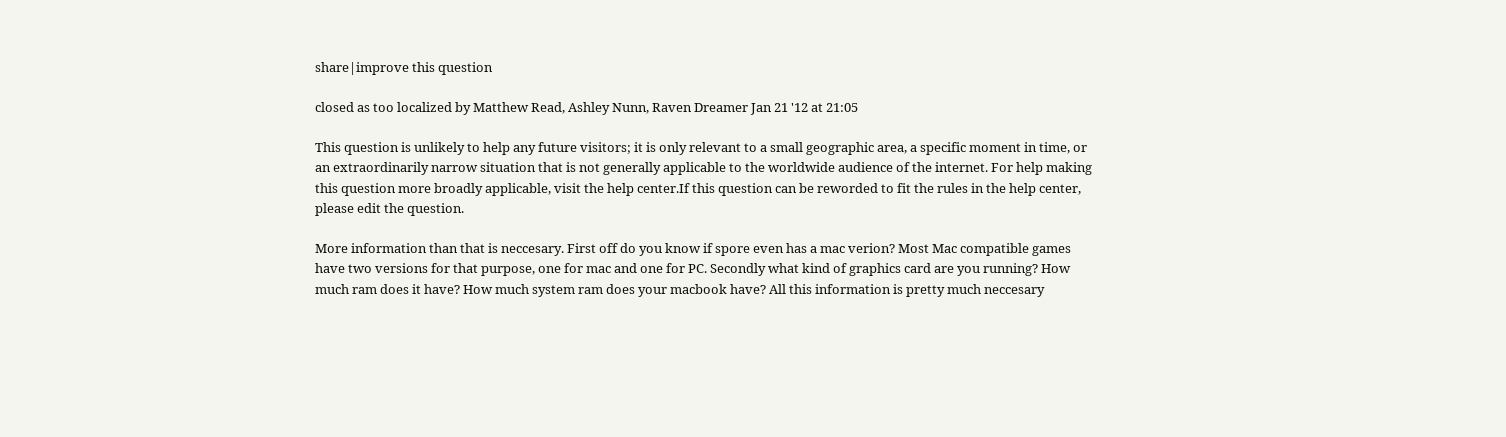share|improve this question

closed as too localized by Matthew Read, Ashley Nunn, Raven Dreamer Jan 21 '12 at 21:05

This question is unlikely to help any future visitors; it is only relevant to a small geographic area, a specific moment in time, or an extraordinarily narrow situation that is not generally applicable to the worldwide audience of the internet. For help making this question more broadly applicable, visit the help center.If this question can be reworded to fit the rules in the help center, please edit the question.

More information than that is neccesary. First off do you know if spore even has a mac verion? Most Mac compatible games have two versions for that purpose, one for mac and one for PC. Secondly what kind of graphics card are you running? How much ram does it have? How much system ram does your macbook have? All this information is pretty much neccesary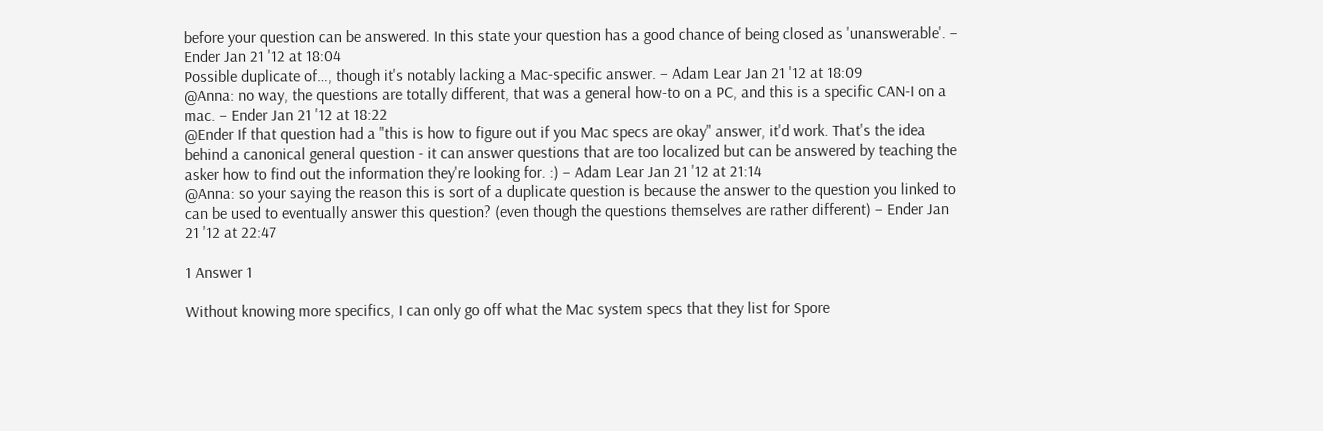before your question can be answered. In this state your question has a good chance of being closed as 'unanswerable'. – Ender Jan 21 '12 at 18:04
Possible duplicate of…, though it's notably lacking a Mac-specific answer. – Adam Lear Jan 21 '12 at 18:09
@Anna: no way, the questions are totally different, that was a general how-to on a PC, and this is a specific CAN-I on a mac. – Ender Jan 21 '12 at 18:22
@Ender If that question had a "this is how to figure out if you Mac specs are okay" answer, it'd work. That's the idea behind a canonical general question - it can answer questions that are too localized but can be answered by teaching the asker how to find out the information they're looking for. :) – Adam Lear Jan 21 '12 at 21:14
@Anna: so your saying the reason this is sort of a duplicate question is because the answer to the question you linked to can be used to eventually answer this question? (even though the questions themselves are rather different) – Ender Jan 21 '12 at 22:47

1 Answer 1

Without knowing more specifics, I can only go off what the Mac system specs that they list for Spore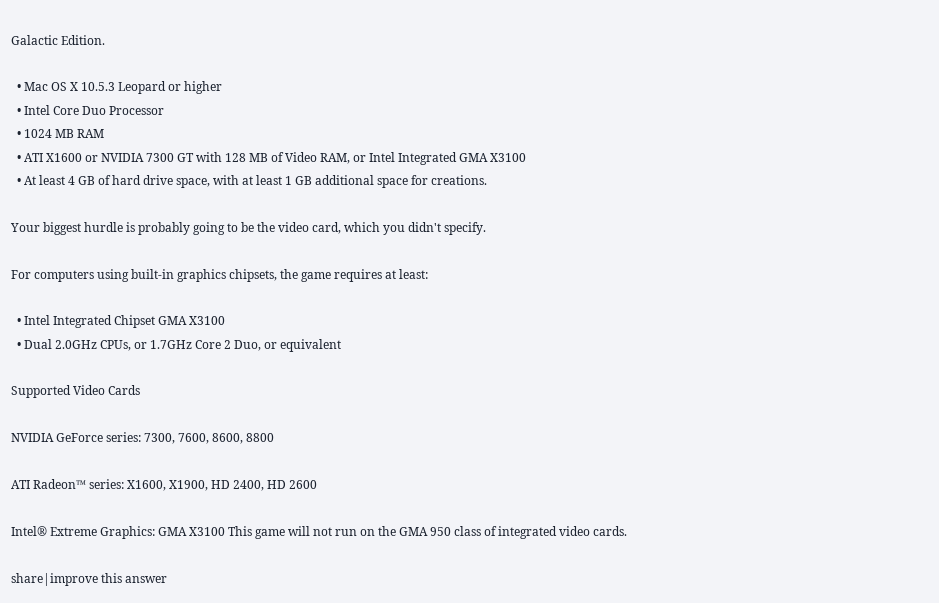Galactic Edition.

  • Mac OS X 10.5.3 Leopard or higher
  • Intel Core Duo Processor
  • 1024 MB RAM
  • ATI X1600 or NVIDIA 7300 GT with 128 MB of Video RAM, or Intel Integrated GMA X3100
  • At least 4 GB of hard drive space, with at least 1 GB additional space for creations.

Your biggest hurdle is probably going to be the video card, which you didn't specify.

For computers using built-in graphics chipsets, the game requires at least:

  • Intel Integrated Chipset GMA X3100
  • Dual 2.0GHz CPUs, or 1.7GHz Core 2 Duo, or equivalent

Supported Video Cards

NVIDIA GeForce series: 7300, 7600, 8600, 8800

ATI Radeon™ series: X1600, X1900, HD 2400, HD 2600

Intel® Extreme Graphics: GMA X3100 This game will not run on the GMA 950 class of integrated video cards.

share|improve this answer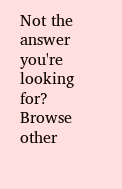Not the answer you're looking for? Browse other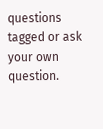questions tagged or ask your own question.